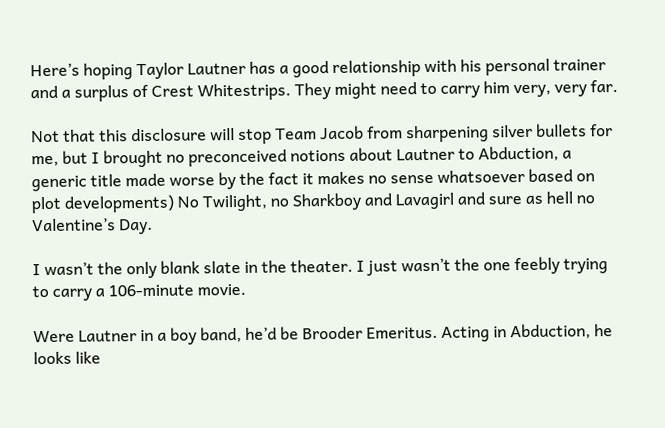Here’s hoping Taylor Lautner has a good relationship with his personal trainer and a surplus of Crest Whitestrips. They might need to carry him very, very far.

Not that this disclosure will stop Team Jacob from sharpening silver bullets for me, but I brought no preconceived notions about Lautner to Abduction, a generic title made worse by the fact it makes no sense whatsoever based on plot developments) No Twilight, no Sharkboy and Lavagirl and sure as hell no Valentine’s Day.

I wasn’t the only blank slate in the theater. I just wasn’t the one feebly trying to carry a 106-minute movie.

Were Lautner in a boy band, he’d be Brooder Emeritus. Acting in Abduction, he looks like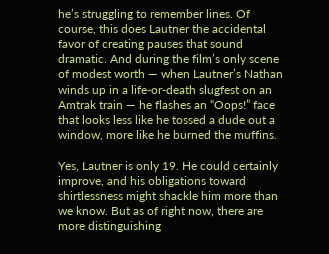he’s struggling to remember lines. Of course, this does Lautner the accidental favor of creating pauses that sound dramatic. And during the film’s only scene of modest worth — when Lautner’s Nathan winds up in a life-or-death slugfest on an Amtrak train — he flashes an “Oops!” face that looks less like he tossed a dude out a window, more like he burned the muffins.

Yes, Lautner is only 19. He could certainly improve, and his obligations toward shirtlessness might shackle him more than we know. But as of right now, there are more distinguishing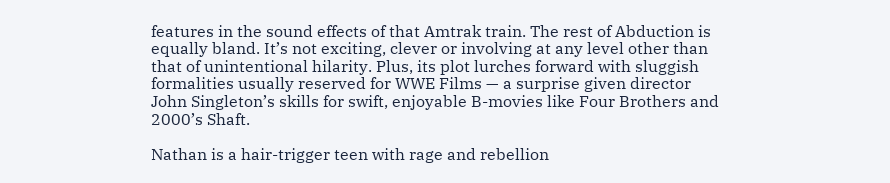features in the sound effects of that Amtrak train. The rest of Abduction is equally bland. It’s not exciting, clever or involving at any level other than that of unintentional hilarity. Plus, its plot lurches forward with sluggish formalities usually reserved for WWE Films — a surprise given director John Singleton’s skills for swift, enjoyable B-movies like Four Brothers and 2000’s Shaft.

Nathan is a hair-trigger teen with rage and rebellion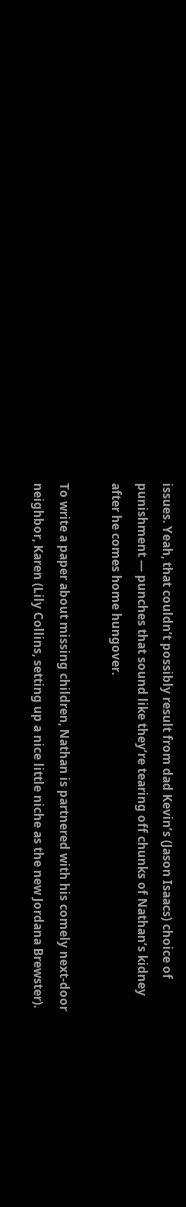issues. Yeah, that couldn’t possibly result from dad Kevin’s (Jason Isaacs) choice of punishment — punches that sound like they’re tearing off chunks of Nathan’s kidney after he comes home hungover.

To write a paper about missing children, Nathan is partnered with his comely next-door neighbor, Karen (Lily Collins, setting up a nice little niche as the new Jordana Brewster).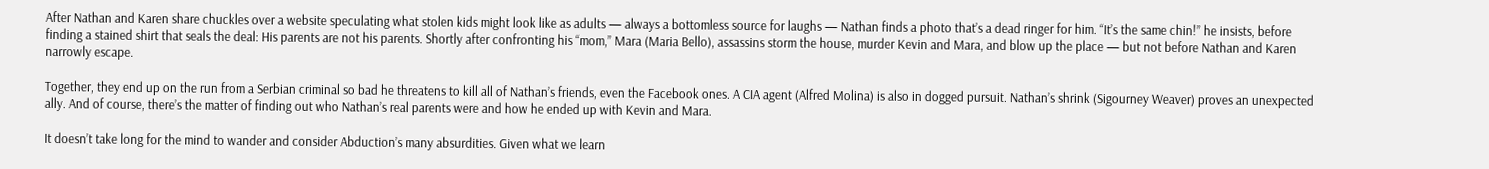After Nathan and Karen share chuckles over a website speculating what stolen kids might look like as adults — always a bottomless source for laughs — Nathan finds a photo that’s a dead ringer for him. “It’s the same chin!” he insists, before finding a stained shirt that seals the deal: His parents are not his parents. Shortly after confronting his “mom,” Mara (Maria Bello), assassins storm the house, murder Kevin and Mara, and blow up the place — but not before Nathan and Karen narrowly escape.

Together, they end up on the run from a Serbian criminal so bad he threatens to kill all of Nathan’s friends, even the Facebook ones. A CIA agent (Alfred Molina) is also in dogged pursuit. Nathan’s shrink (Sigourney Weaver) proves an unexpected ally. And of course, there’s the matter of finding out who Nathan’s real parents were and how he ended up with Kevin and Mara.

It doesn’t take long for the mind to wander and consider Abduction’s many absurdities. Given what we learn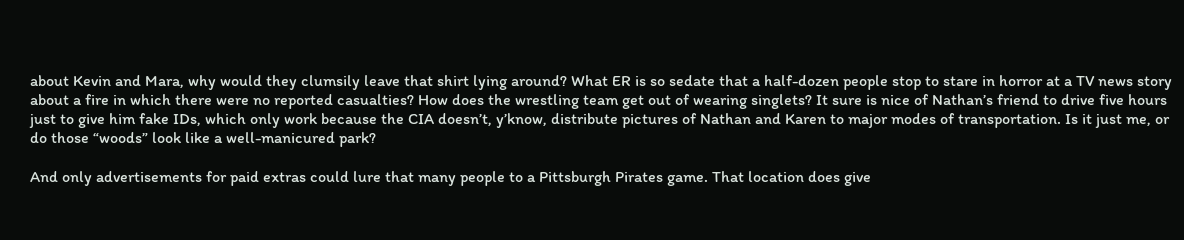about Kevin and Mara, why would they clumsily leave that shirt lying around? What ER is so sedate that a half-dozen people stop to stare in horror at a TV news story about a fire in which there were no reported casualties? How does the wrestling team get out of wearing singlets? It sure is nice of Nathan’s friend to drive five hours just to give him fake IDs, which only work because the CIA doesn’t, y’know, distribute pictures of Nathan and Karen to major modes of transportation. Is it just me, or do those “woods” look like a well-manicured park?

And only advertisements for paid extras could lure that many people to a Pittsburgh Pirates game. That location does give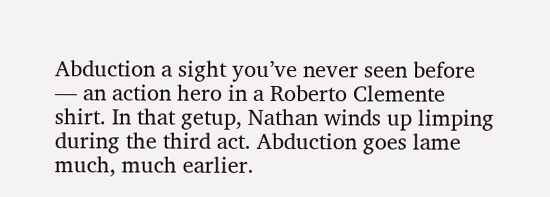Abduction a sight you’ve never seen before — an action hero in a Roberto Clemente shirt. In that getup, Nathan winds up limping during the third act. Abduction goes lame much, much earlier.